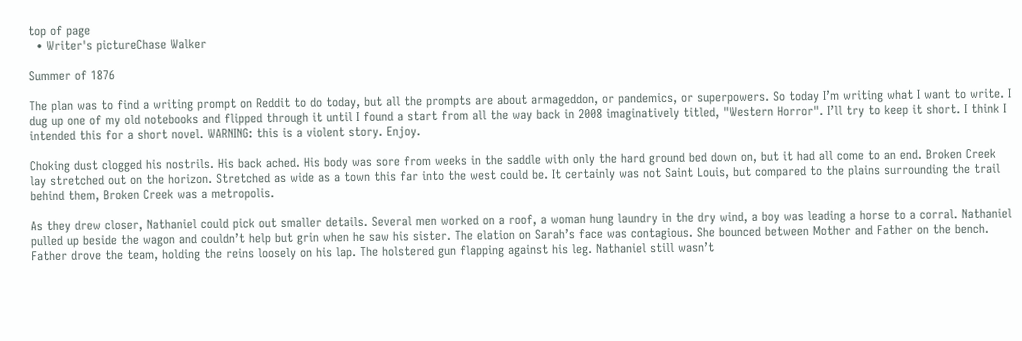top of page
  • Writer's pictureChase Walker

Summer of 1876

The plan was to find a writing prompt on Reddit to do today, but all the prompts are about armageddon, or pandemics, or superpowers. So today I’m writing what I want to write. I dug up one of my old notebooks and flipped through it until I found a start from all the way back in 2008 imaginatively titled, "Western Horror". I’ll try to keep it short. I think I intended this for a short novel. WARNING: this is a violent story. Enjoy.

Choking dust clogged his nostrils. His back ached. His body was sore from weeks in the saddle with only the hard ground bed down on, but it had all come to an end. Broken Creek lay stretched out on the horizon. Stretched as wide as a town this far into the west could be. It certainly was not Saint Louis, but compared to the plains surrounding the trail behind them, Broken Creek was a metropolis.

As they drew closer, Nathaniel could pick out smaller details. Several men worked on a roof, a woman hung laundry in the dry wind, a boy was leading a horse to a corral. Nathaniel pulled up beside the wagon and couldn’t help but grin when he saw his sister. The elation on Sarah’s face was contagious. She bounced between Mother and Father on the bench. Father drove the team, holding the reins loosely on his lap. The holstered gun flapping against his leg. Nathaniel still wasn’t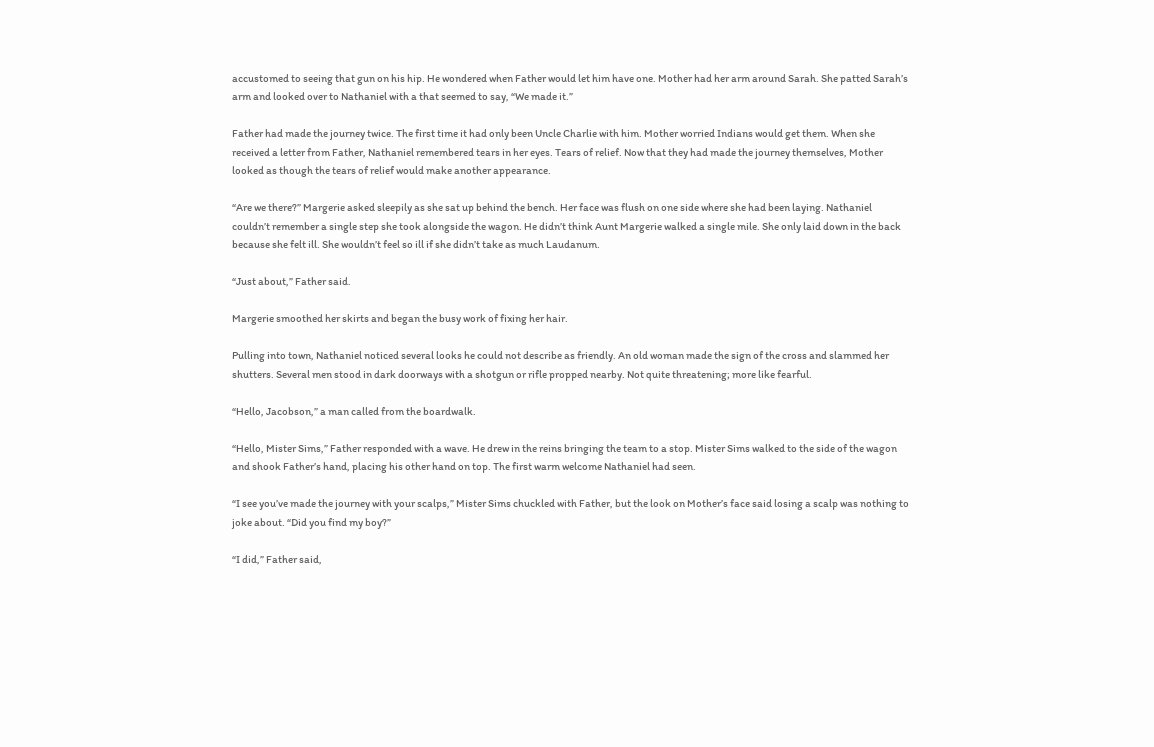accustomed to seeing that gun on his hip. He wondered when Father would let him have one. Mother had her arm around Sarah. She patted Sarah’s arm and looked over to Nathaniel with a that seemed to say, “We made it.”

Father had made the journey twice. The first time it had only been Uncle Charlie with him. Mother worried Indians would get them. When she received a letter from Father, Nathaniel remembered tears in her eyes. Tears of relief. Now that they had made the journey themselves, Mother looked as though the tears of relief would make another appearance.

“Are we there?” Margerie asked sleepily as she sat up behind the bench. Her face was flush on one side where she had been laying. Nathaniel couldn’t remember a single step she took alongside the wagon. He didn’t think Aunt Margerie walked a single mile. She only laid down in the back because she felt ill. She wouldn’t feel so ill if she didn’t take as much Laudanum.

“Just about,” Father said.

Margerie smoothed her skirts and began the busy work of fixing her hair.

Pulling into town, Nathaniel noticed several looks he could not describe as friendly. An old woman made the sign of the cross and slammed her shutters. Several men stood in dark doorways with a shotgun or rifle propped nearby. Not quite threatening; more like fearful.

“Hello, Jacobson,” a man called from the boardwalk.

“Hello, Mister Sims,” Father responded with a wave. He drew in the reins bringing the team to a stop. Mister Sims walked to the side of the wagon and shook Father’s hand, placing his other hand on top. The first warm welcome Nathaniel had seen.

“I see you’ve made the journey with your scalps,” Mister Sims chuckled with Father, but the look on Mother’s face said losing a scalp was nothing to joke about. “Did you find my boy?”

“I did,” Father said,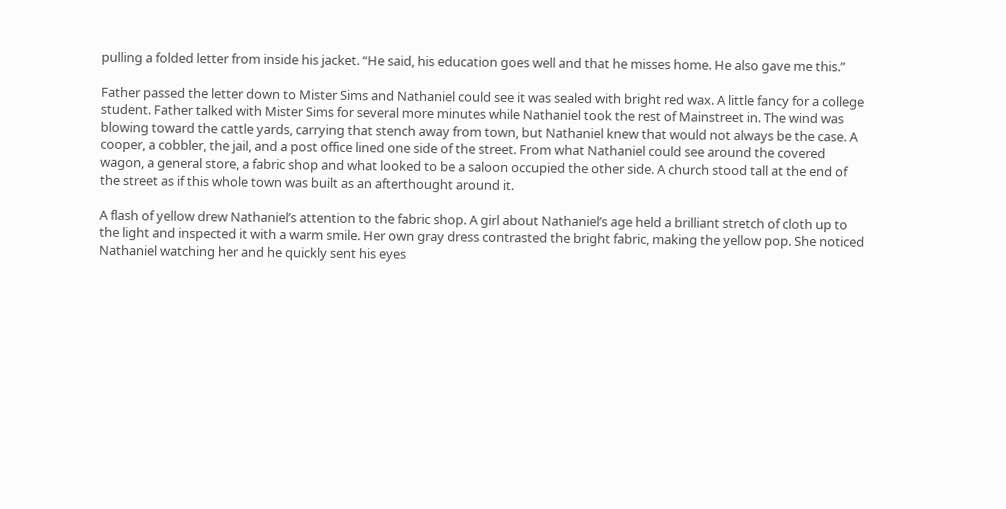pulling a folded letter from inside his jacket. “He said, his education goes well and that he misses home. He also gave me this.”

Father passed the letter down to Mister Sims and Nathaniel could see it was sealed with bright red wax. A little fancy for a college student. Father talked with Mister Sims for several more minutes while Nathaniel took the rest of Mainstreet in. The wind was blowing toward the cattle yards, carrying that stench away from town, but Nathaniel knew that would not always be the case. A cooper, a cobbler, the jail, and a post office lined one side of the street. From what Nathaniel could see around the covered wagon, a general store, a fabric shop and what looked to be a saloon occupied the other side. A church stood tall at the end of the street as if this whole town was built as an afterthought around it.

A flash of yellow drew Nathaniel’s attention to the fabric shop. A girl about Nathaniel’s age held a brilliant stretch of cloth up to the light and inspected it with a warm smile. Her own gray dress contrasted the bright fabric, making the yellow pop. She noticed Nathaniel watching her and he quickly sent his eyes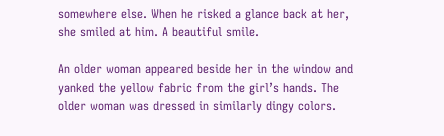somewhere else. When he risked a glance back at her, she smiled at him. A beautiful smile.

An older woman appeared beside her in the window and yanked the yellow fabric from the girl’s hands. The older woman was dressed in similarly dingy colors.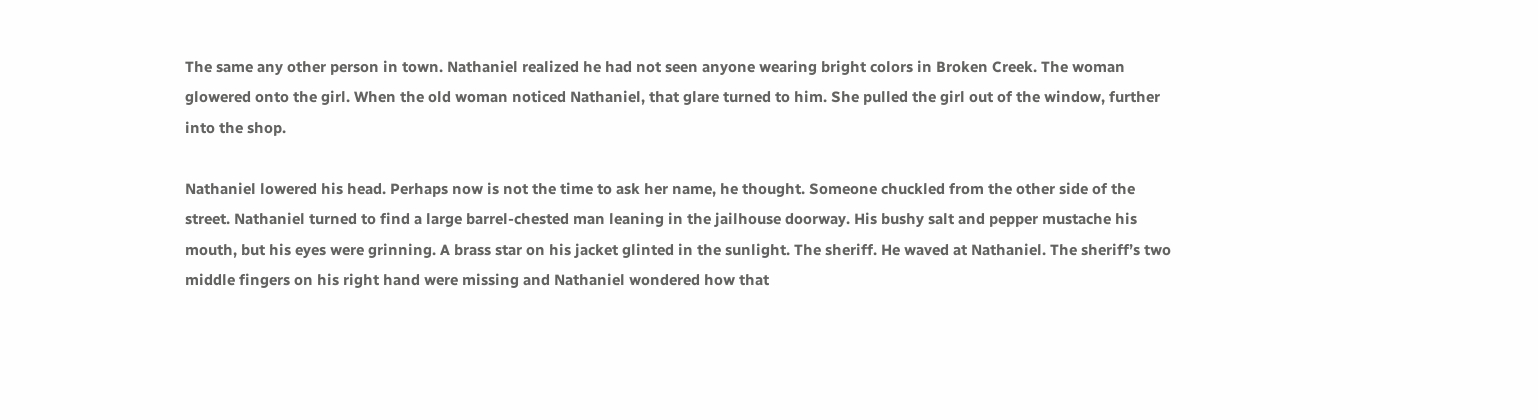The same any other person in town. Nathaniel realized he had not seen anyone wearing bright colors in Broken Creek. The woman glowered onto the girl. When the old woman noticed Nathaniel, that glare turned to him. She pulled the girl out of the window, further into the shop.

Nathaniel lowered his head. Perhaps now is not the time to ask her name, he thought. Someone chuckled from the other side of the street. Nathaniel turned to find a large barrel-chested man leaning in the jailhouse doorway. His bushy salt and pepper mustache his mouth, but his eyes were grinning. A brass star on his jacket glinted in the sunlight. The sheriff. He waved at Nathaniel. The sheriff’s two middle fingers on his right hand were missing and Nathaniel wondered how that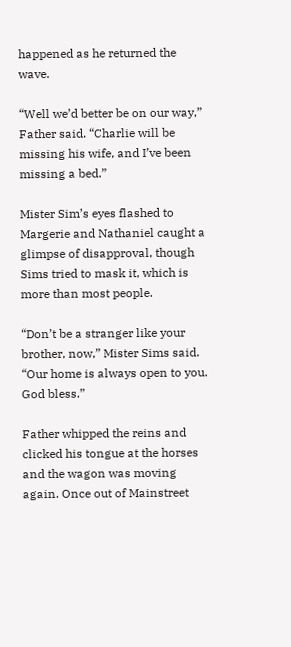happened as he returned the wave.

“Well we’d better be on our way,” Father said. “Charlie will be missing his wife, and I’ve been missing a bed.”

Mister Sim’s eyes flashed to Margerie and Nathaniel caught a glimpse of disapproval, though Sims tried to mask it, which is more than most people.

“Don’t be a stranger like your brother, now,” Mister Sims said. “Our home is always open to you. God bless.”

Father whipped the reins and clicked his tongue at the horses and the wagon was moving again. Once out of Mainstreet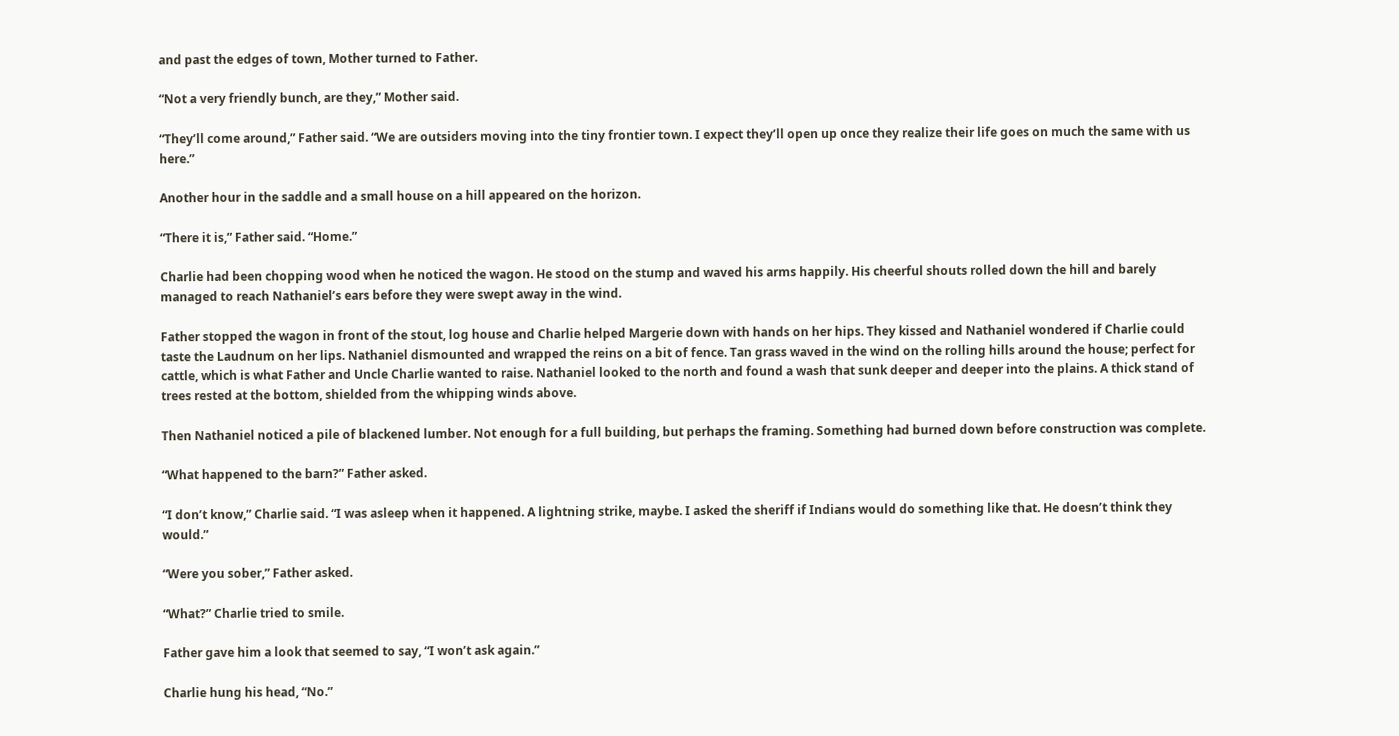and past the edges of town, Mother turned to Father.

“Not a very friendly bunch, are they,” Mother said.

“They’ll come around,” Father said. “We are outsiders moving into the tiny frontier town. I expect they’ll open up once they realize their life goes on much the same with us here.”

Another hour in the saddle and a small house on a hill appeared on the horizon.

“There it is,” Father said. “Home.”

Charlie had been chopping wood when he noticed the wagon. He stood on the stump and waved his arms happily. His cheerful shouts rolled down the hill and barely managed to reach Nathaniel’s ears before they were swept away in the wind.

Father stopped the wagon in front of the stout, log house and Charlie helped Margerie down with hands on her hips. They kissed and Nathaniel wondered if Charlie could taste the Laudnum on her lips. Nathaniel dismounted and wrapped the reins on a bit of fence. Tan grass waved in the wind on the rolling hills around the house; perfect for cattle, which is what Father and Uncle Charlie wanted to raise. Nathaniel looked to the north and found a wash that sunk deeper and deeper into the plains. A thick stand of trees rested at the bottom, shielded from the whipping winds above.

Then Nathaniel noticed a pile of blackened lumber. Not enough for a full building, but perhaps the framing. Something had burned down before construction was complete.

“What happened to the barn?” Father asked.

“I don’t know,” Charlie said. “I was asleep when it happened. A lightning strike, maybe. I asked the sheriff if Indians would do something like that. He doesn’t think they would.”

“Were you sober,” Father asked.

“What?” Charlie tried to smile.

Father gave him a look that seemed to say, “I won’t ask again.”

Charlie hung his head, “No.”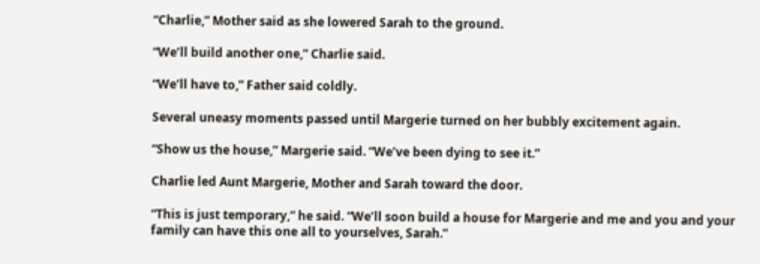“Charlie,” Mother said as she lowered Sarah to the ground.

“We’ll build another one,” Charlie said.

“We’ll have to,” Father said coldly.

Several uneasy moments passed until Margerie turned on her bubbly excitement again.

“Show us the house,” Margerie said. “We’ve been dying to see it.”

Charlie led Aunt Margerie, Mother and Sarah toward the door.

“This is just temporary,” he said. “We’ll soon build a house for Margerie and me and you and your family can have this one all to yourselves, Sarah.”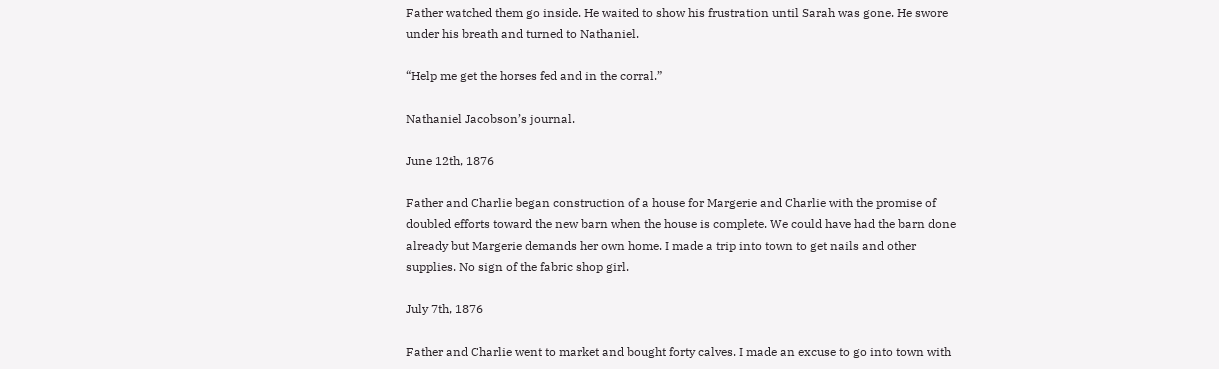Father watched them go inside. He waited to show his frustration until Sarah was gone. He swore under his breath and turned to Nathaniel.

“Help me get the horses fed and in the corral.”

Nathaniel Jacobson’s journal.

June 12th, 1876

Father and Charlie began construction of a house for Margerie and Charlie with the promise of doubled efforts toward the new barn when the house is complete. We could have had the barn done already but Margerie demands her own home. I made a trip into town to get nails and other supplies. No sign of the fabric shop girl.

July 7th, 1876

Father and Charlie went to market and bought forty calves. I made an excuse to go into town with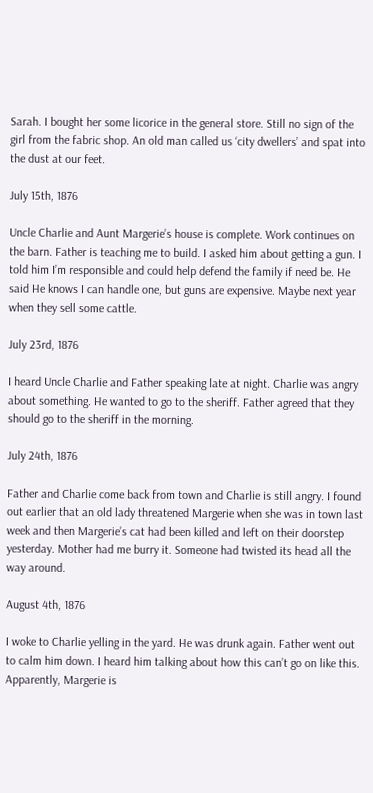Sarah. I bought her some licorice in the general store. Still no sign of the girl from the fabric shop. An old man called us ‘city dwellers’ and spat into the dust at our feet.

July 15th, 1876

Uncle Charlie and Aunt Margerie’s house is complete. Work continues on the barn. Father is teaching me to build. I asked him about getting a gun. I told him I’m responsible and could help defend the family if need be. He said He knows I can handle one, but guns are expensive. Maybe next year when they sell some cattle.

July 23rd, 1876

I heard Uncle Charlie and Father speaking late at night. Charlie was angry about something. He wanted to go to the sheriff. Father agreed that they should go to the sheriff in the morning.

July 24th, 1876

Father and Charlie come back from town and Charlie is still angry. I found out earlier that an old lady threatened Margerie when she was in town last week and then Margerie’s cat had been killed and left on their doorstep yesterday. Mother had me burry it. Someone had twisted its head all the way around.

August 4th, 1876

I woke to Charlie yelling in the yard. He was drunk again. Father went out to calm him down. I heard him talking about how this can’t go on like this. Apparently, Margerie is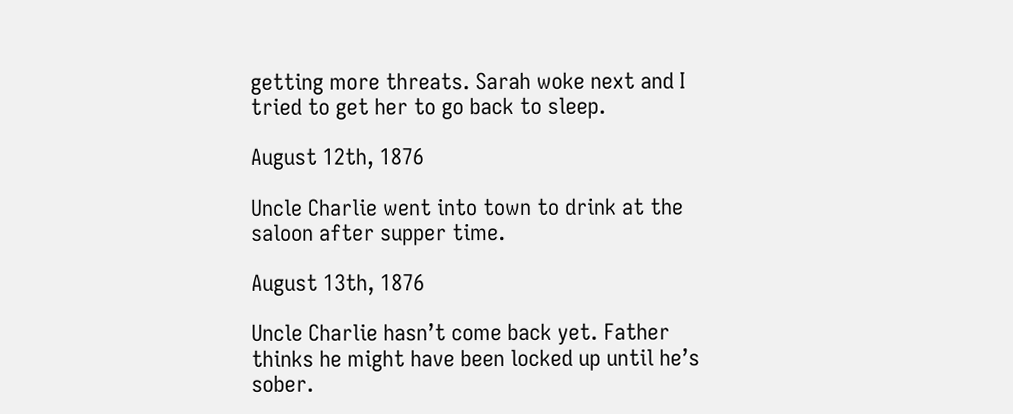getting more threats. Sarah woke next and I tried to get her to go back to sleep.

August 12th, 1876

Uncle Charlie went into town to drink at the saloon after supper time.

August 13th, 1876

Uncle Charlie hasn’t come back yet. Father thinks he might have been locked up until he’s sober.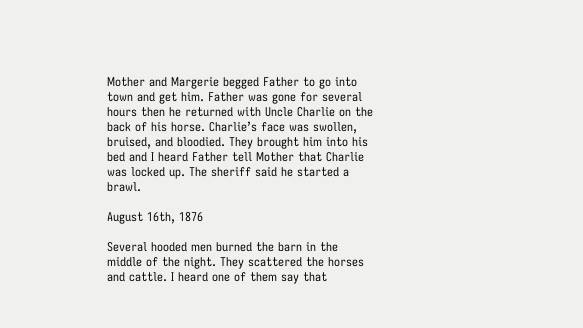Mother and Margerie begged Father to go into town and get him. Father was gone for several hours then he returned with Uncle Charlie on the back of his horse. Charlie’s face was swollen, bruised, and bloodied. They brought him into his bed and I heard Father tell Mother that Charlie was locked up. The sheriff said he started a brawl.

August 16th, 1876

Several hooded men burned the barn in the middle of the night. They scattered the horses and cattle. I heard one of them say that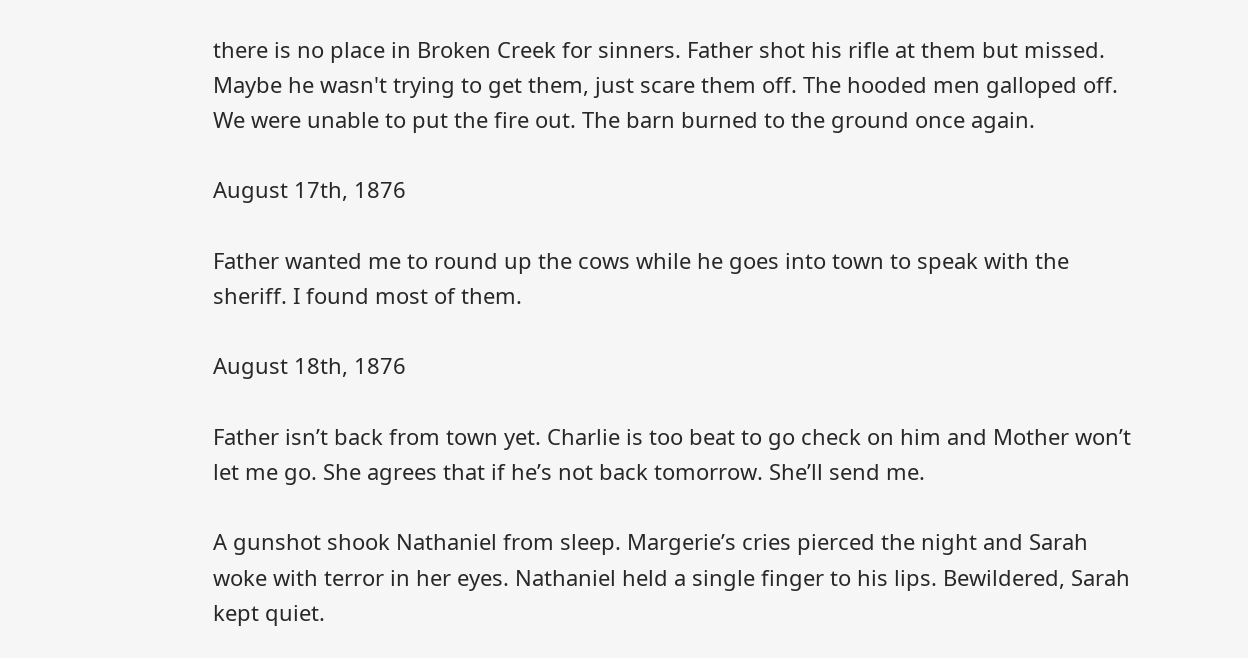there is no place in Broken Creek for sinners. Father shot his rifle at them but missed. Maybe he wasn't trying to get them, just scare them off. The hooded men galloped off. We were unable to put the fire out. The barn burned to the ground once again.

August 17th, 1876

Father wanted me to round up the cows while he goes into town to speak with the sheriff. I found most of them.

August 18th, 1876

Father isn’t back from town yet. Charlie is too beat to go check on him and Mother won’t let me go. She agrees that if he’s not back tomorrow. She’ll send me.

A gunshot shook Nathaniel from sleep. Margerie’s cries pierced the night and Sarah woke with terror in her eyes. Nathaniel held a single finger to his lips. Bewildered, Sarah kept quiet.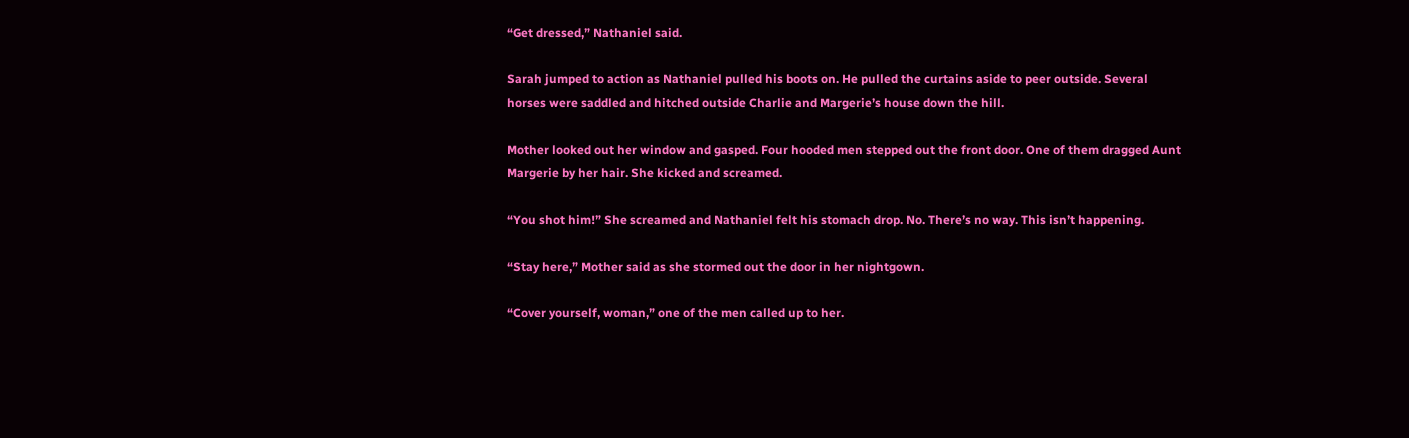“Get dressed,” Nathaniel said.

Sarah jumped to action as Nathaniel pulled his boots on. He pulled the curtains aside to peer outside. Several horses were saddled and hitched outside Charlie and Margerie’s house down the hill.

Mother looked out her window and gasped. Four hooded men stepped out the front door. One of them dragged Aunt Margerie by her hair. She kicked and screamed.

“You shot him!” She screamed and Nathaniel felt his stomach drop. No. There’s no way. This isn’t happening.

“Stay here,” Mother said as she stormed out the door in her nightgown.

“Cover yourself, woman,” one of the men called up to her.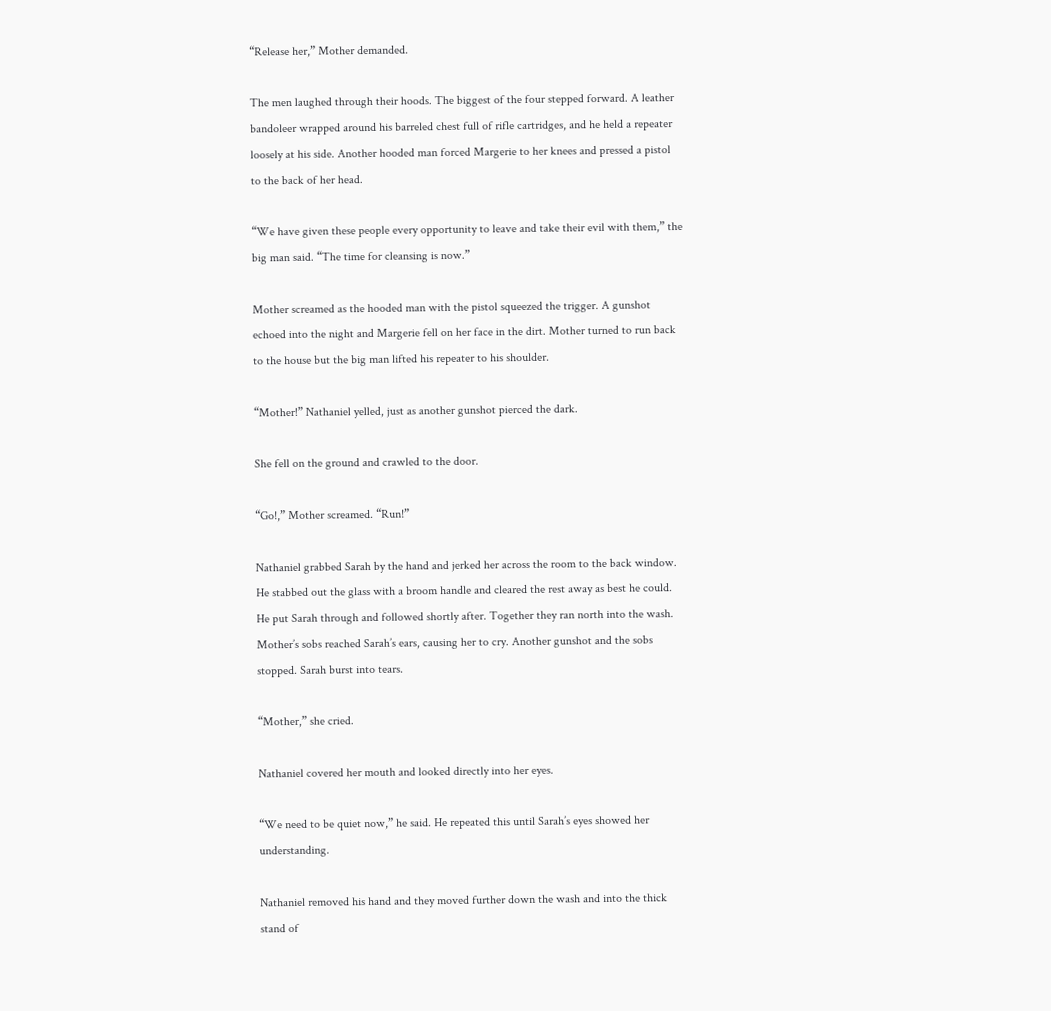“Release her,” Mother demanded.

The men laughed through their hoods. The biggest of the four stepped forward. A leather bandoleer wrapped around his barreled chest full of rifle cartridges, and he held a repeater loosely at his side. Another hooded man forced Margerie to her knees and pressed a pistol to the back of her head.

“We have given these people every opportunity to leave and take their evil with them,” the big man said. “The time for cleansing is now.”

Mother screamed as the hooded man with the pistol squeezed the trigger. A gunshot echoed into the night and Margerie fell on her face in the dirt. Mother turned to run back to the house but the big man lifted his repeater to his shoulder.

“Mother!” Nathaniel yelled, just as another gunshot pierced the dark.

She fell on the ground and crawled to the door.

“Go!,” Mother screamed. “Run!”

Nathaniel grabbed Sarah by the hand and jerked her across the room to the back window. He stabbed out the glass with a broom handle and cleared the rest away as best he could. He put Sarah through and followed shortly after. Together they ran north into the wash. Mother’s sobs reached Sarah’s ears, causing her to cry. Another gunshot and the sobs stopped. Sarah burst into tears.

“Mother,” she cried.

Nathaniel covered her mouth and looked directly into her eyes.

“We need to be quiet now,” he said. He repeated this until Sarah’s eyes showed her understanding.

Nathaniel removed his hand and they moved further down the wash and into the thick stand of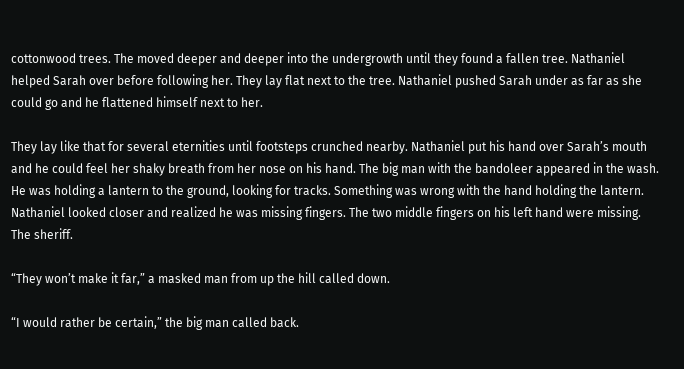cottonwood trees. The moved deeper and deeper into the undergrowth until they found a fallen tree. Nathaniel helped Sarah over before following her. They lay flat next to the tree. Nathaniel pushed Sarah under as far as she could go and he flattened himself next to her.

They lay like that for several eternities until footsteps crunched nearby. Nathaniel put his hand over Sarah’s mouth and he could feel her shaky breath from her nose on his hand. The big man with the bandoleer appeared in the wash. He was holding a lantern to the ground, looking for tracks. Something was wrong with the hand holding the lantern. Nathaniel looked closer and realized he was missing fingers. The two middle fingers on his left hand were missing. The sheriff.

“They won’t make it far,” a masked man from up the hill called down.

“I would rather be certain,” the big man called back.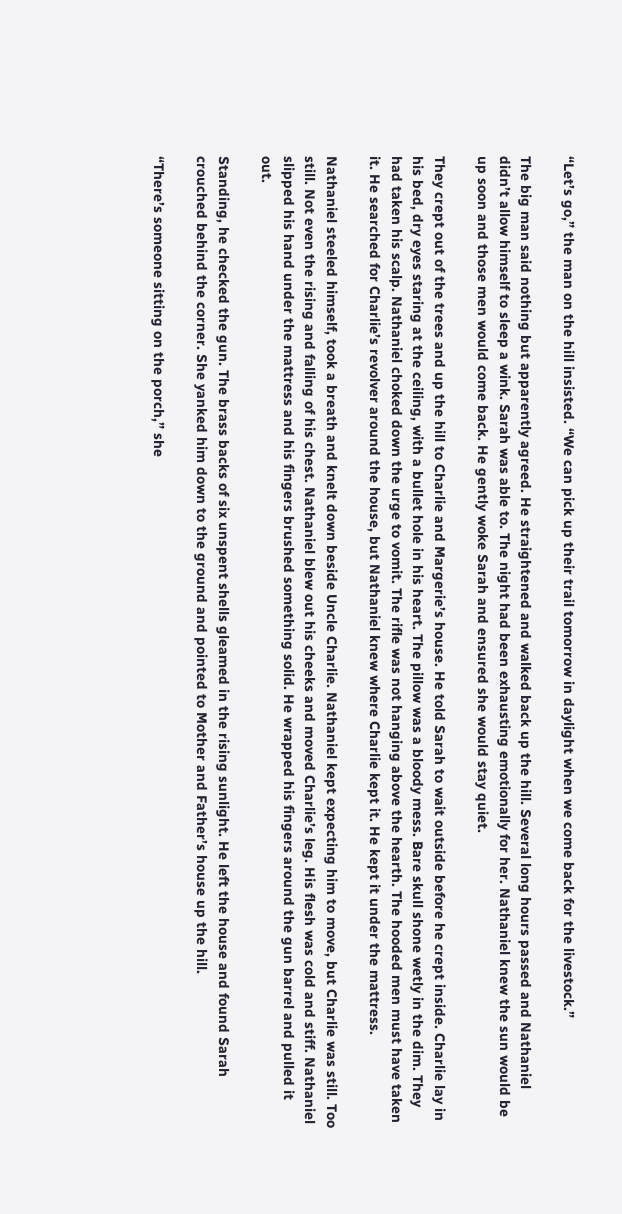“Let’s go,” the man on the hill insisted. “We can pick up their trail tomorrow in daylight when we come back for the livestock.”

The big man said nothing but apparently agreed. He straightened and walked back up the hill. Several long hours passed and Nathaniel didn’t allow himself to sleep a wink. Sarah was able to. The night had been exhausting emotionally for her. Nathaniel knew the sun would be up soon and those men would come back. He gently woke Sarah and ensured she would stay quiet.

They crept out of the trees and up the hill to Charlie and Margerie’s house. He told Sarah to wait outside before he crept inside. Charlie lay in his bed, dry eyes staring at the ceiling, with a bullet hole in his heart. The pillow was a bloody mess. Bare skull shone wetly in the dim. They had taken his scalp. Nathaniel choked down the urge to vomit. The rifle was not hanging above the hearth. The hooded men must have taken it. He searched for Charlie’s revolver around the house, but Nathaniel knew where Charlie kept it. He kept it under the mattress.

Nathaniel steeled himself, took a breath and knelt down beside Uncle Charlie. Nathaniel kept expecting him to move, but Charlie was still. Too still. Not even the rising and falling of his chest. Nathaniel blew out his cheeks and moved Charlie’s leg. His flesh was cold and stiff. Nathaniel slipped his hand under the mattress and his fingers brushed something solid. He wrapped his fingers around the gun barrel and pulled it out.

Standing, he checked the gun. The brass backs of six unspent shells gleamed in the rising sunlight. He left the house and found Sarah crouched behind the corner. She yanked him down to the ground and pointed to Mother and Father’s house up the hill.

“There’s someone sitting on the porch,” she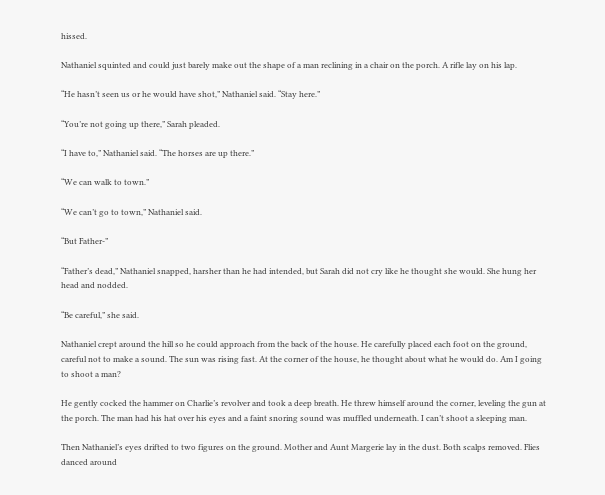hissed.

Nathaniel squinted and could just barely make out the shape of a man reclining in a chair on the porch. A rifle lay on his lap.

“He hasn’t seen us or he would have shot,” Nathaniel said. “Stay here.”

“You’re not going up there,” Sarah pleaded.

“I have to,” Nathaniel said. “The horses are up there.”

“We can walk to town.”

“We can’t go to town,” Nathaniel said.

“But Father-”

“Father’s dead,” Nathaniel snapped, harsher than he had intended, but Sarah did not cry like he thought she would. She hung her head and nodded.

“Be careful,” she said.

Nathaniel crept around the hill so he could approach from the back of the house. He carefully placed each foot on the ground, careful not to make a sound. The sun was rising fast. At the corner of the house, he thought about what he would do. Am I going to shoot a man?

He gently cocked the hammer on Charlie’s revolver and took a deep breath. He threw himself around the corner, leveling the gun at the porch. The man had his hat over his eyes and a faint snoring sound was muffled underneath. I can’t shoot a sleeping man.

Then Nathaniel’s eyes drifted to two figures on the ground. Mother and Aunt Margerie lay in the dust. Both scalps removed. Flies danced around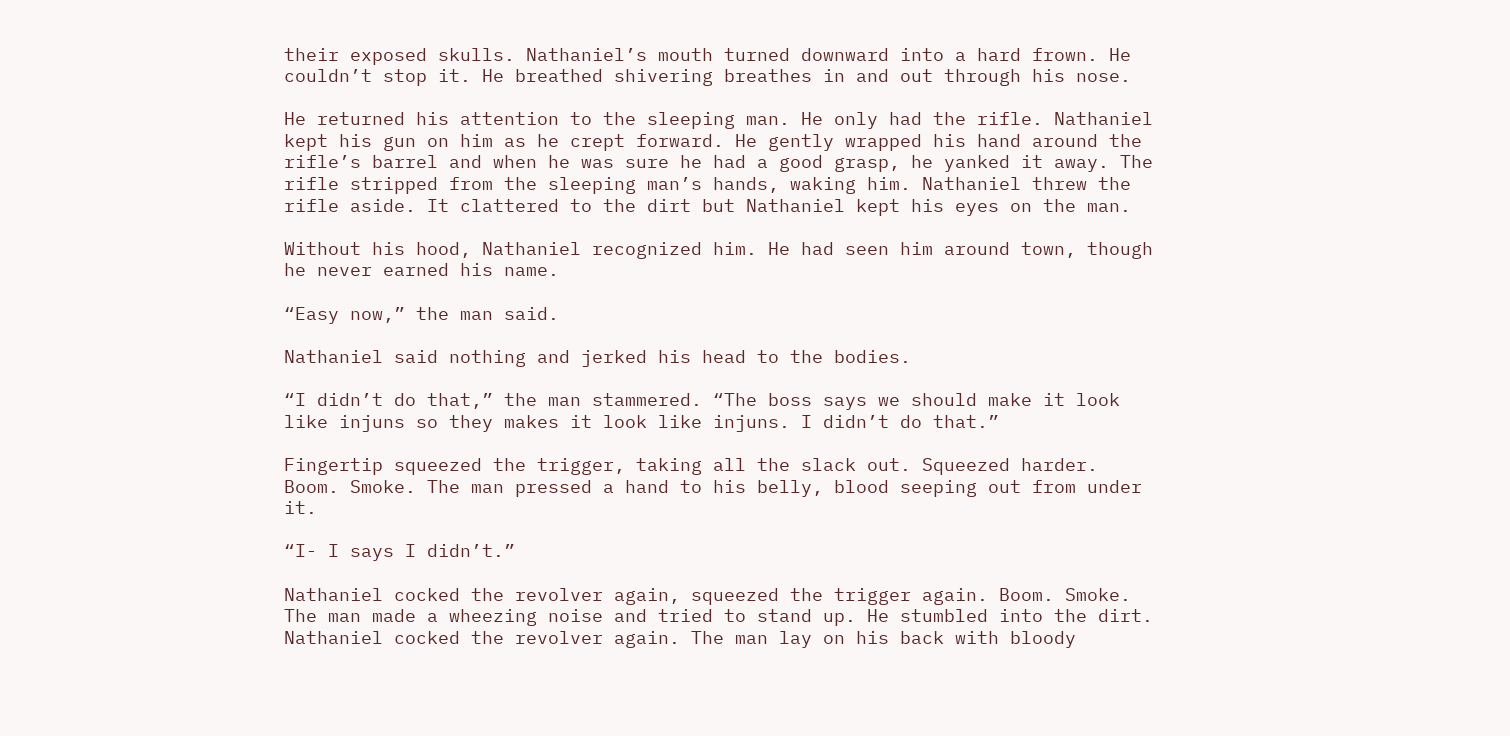their exposed skulls. Nathaniel’s mouth turned downward into a hard frown. He couldn’t stop it. He breathed shivering breathes in and out through his nose.

He returned his attention to the sleeping man. He only had the rifle. Nathaniel kept his gun on him as he crept forward. He gently wrapped his hand around the rifle’s barrel and when he was sure he had a good grasp, he yanked it away. The rifle stripped from the sleeping man’s hands, waking him. Nathaniel threw the rifle aside. It clattered to the dirt but Nathaniel kept his eyes on the man.

Without his hood, Nathaniel recognized him. He had seen him around town, though he never earned his name.

“Easy now,” the man said.

Nathaniel said nothing and jerked his head to the bodies.

“I didn’t do that,” the man stammered. “The boss says we should make it look like injuns so they makes it look like injuns. I didn’t do that.”

Fingertip squeezed the trigger, taking all the slack out. Squeezed harder. Boom. Smoke. The man pressed a hand to his belly, blood seeping out from under it.

“I- I says I didn’t.”

Nathaniel cocked the revolver again, squeezed the trigger again. Boom. Smoke. The man made a wheezing noise and tried to stand up. He stumbled into the dirt. Nathaniel cocked the revolver again. The man lay on his back with bloody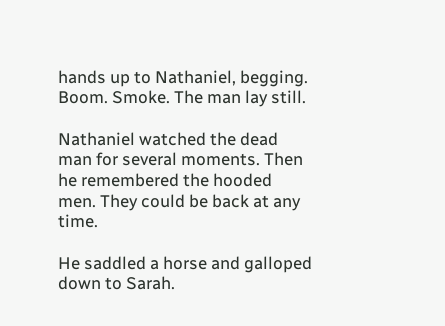hands up to Nathaniel, begging. Boom. Smoke. The man lay still.

Nathaniel watched the dead man for several moments. Then he remembered the hooded men. They could be back at any time.

He saddled a horse and galloped down to Sarah.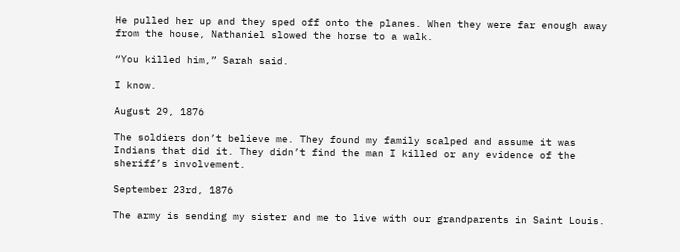He pulled her up and they sped off onto the planes. When they were far enough away from the house, Nathaniel slowed the horse to a walk.

“You killed him,” Sarah said.

I know.

August 29, 1876

The soldiers don’t believe me. They found my family scalped and assume it was Indians that did it. They didn’t find the man I killed or any evidence of the sheriff’s involvement.

September 23rd, 1876

The army is sending my sister and me to live with our grandparents in Saint Louis.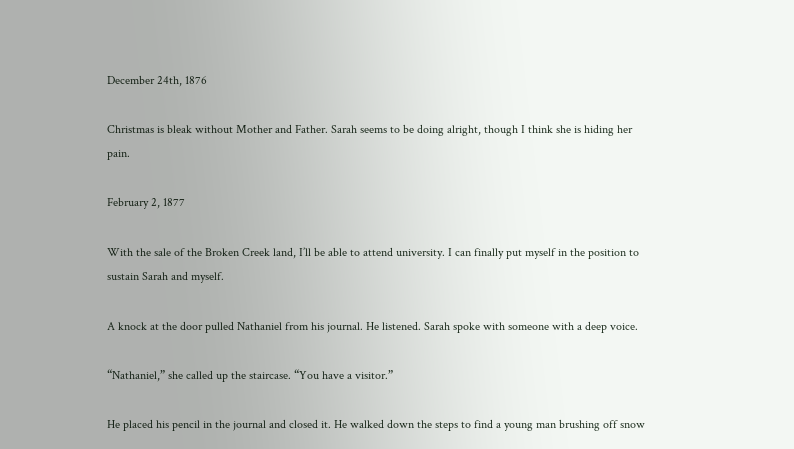December 24th, 1876

Christmas is bleak without Mother and Father. Sarah seems to be doing alright, though I think she is hiding her pain.

February 2, 1877

With the sale of the Broken Creek land, I’ll be able to attend university. I can finally put myself in the position to sustain Sarah and myself.

A knock at the door pulled Nathaniel from his journal. He listened. Sarah spoke with someone with a deep voice.

“Nathaniel,” she called up the staircase. “You have a visitor.”

He placed his pencil in the journal and closed it. He walked down the steps to find a young man brushing off snow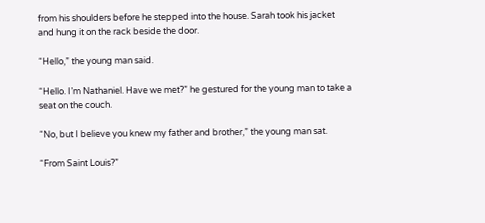from his shoulders before he stepped into the house. Sarah took his jacket and hung it on the rack beside the door.

“Hello,” the young man said.

“Hello. I’m Nathaniel. Have we met?” he gestured for the young man to take a seat on the couch.

“No, but I believe you knew my father and brother,” the young man sat.

“From Saint Louis?”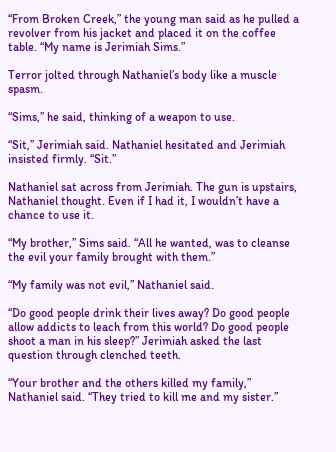“From Broken Creek,” the young man said as he pulled a revolver from his jacket and placed it on the coffee table. “My name is Jerimiah Sims.”

Terror jolted through Nathaniel’s body like a muscle spasm.

“Sims,” he said, thinking of a weapon to use.

“Sit,” Jerimiah said. Nathaniel hesitated and Jerimiah insisted firmly. “Sit.”

Nathaniel sat across from Jerimiah. The gun is upstairs, Nathaniel thought. Even if I had it, I wouldn’t have a chance to use it.

“My brother,” Sims said. “All he wanted, was to cleanse the evil your family brought with them.”

“My family was not evil,” Nathaniel said.

“Do good people drink their lives away? Do good people allow addicts to leach from this world? Do good people shoot a man in his sleep?” Jerimiah asked the last question through clenched teeth.

“Your brother and the others killed my family,” Nathaniel said. “They tried to kill me and my sister.”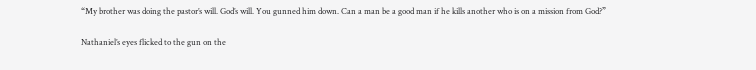“My brother was doing the pastor’s will. God’s will. You gunned him down. Can a man be a good man if he kills another who is on a mission from God?”

Nathaniel’s eyes flicked to the gun on the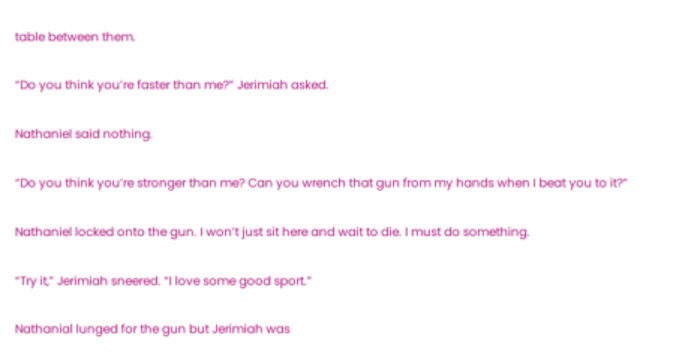table between them.

“Do you think you’re faster than me?” Jerimiah asked.

Nathaniel said nothing.

“Do you think you’re stronger than me? Can you wrench that gun from my hands when I beat you to it?”

Nathaniel locked onto the gun. I won’t just sit here and wait to die. I must do something.

“Try it,” Jerimiah sneered. “I love some good sport.”

Nathanial lunged for the gun but Jerimiah was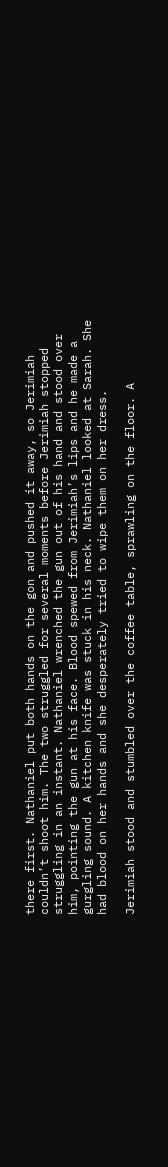there first. Nathaniel put both hands on the gon and pushed it away, so Jerimiah couldn’t shoot him. The two struggled for several moments before Jerimiah stopped struggling in an instant. Nathaniel wrenched the gun out of his hand and stood over him, pointing the gun at his face. Blood spewed from Jerimiah’s lips and he made a gurgling sound. A kitchen knife was stuck in his neck. Nathaniel looked at Sarah. She had blood on her hands and she desperately tried to wipe them on her dress.

Jerimiah stood and stumbled over the coffee table, sprawling on the floor. A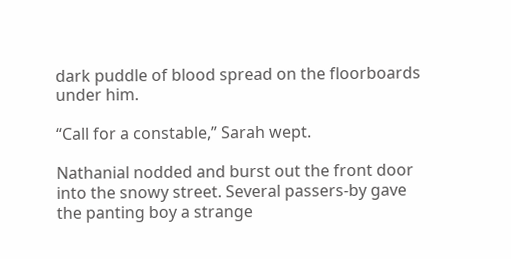dark puddle of blood spread on the floorboards under him.

“Call for a constable,” Sarah wept.

Nathanial nodded and burst out the front door into the snowy street. Several passers-by gave the panting boy a strange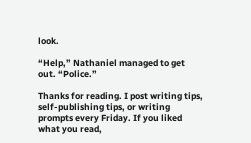look.

“Help,” Nathaniel managed to get out. “Police.”

Thanks for reading. I post writing tips, self-publishing tips, or writing prompts every Friday. If you liked what you read,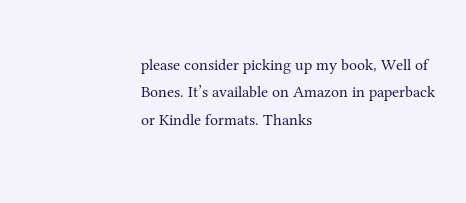please consider picking up my book, Well of Bones. It’s available on Amazon in paperback or Kindle formats. Thanks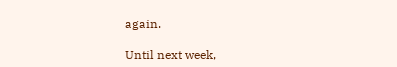again.

Until next week,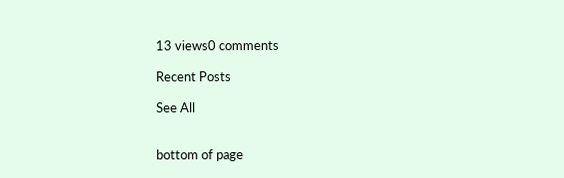13 views0 comments

Recent Posts

See All


bottom of page